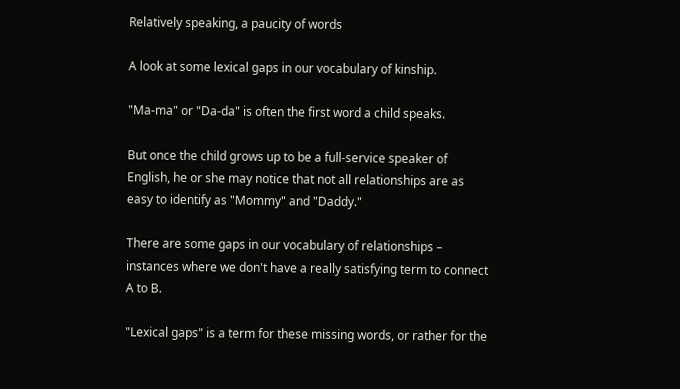Relatively speaking, a paucity of words

A look at some lexical gaps in our vocabulary of kinship.

"Ma-ma" or "Da-da" is often the first word a child speaks.

But once the child grows up to be a full-service speaker of English, he or she may notice that not all relationships are as easy to identify as "Mommy" and "Daddy."

There are some gaps in our vocabulary of relationships – instances where we don't have a really satisfying term to connect A to B.

"Lexical gaps" is a term for these missing words, or rather for the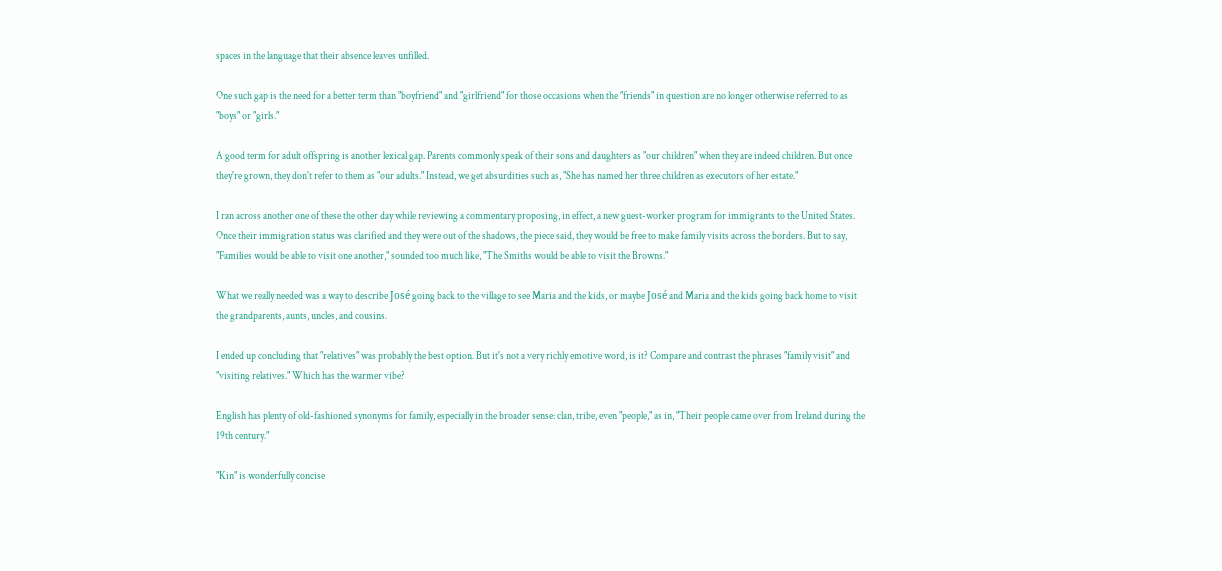spaces in the language that their absence leaves unfilled.

One such gap is the need for a better term than "boyfriend" and "girlfriend" for those occasions when the "friends" in question are no longer otherwise referred to as "boys" or "girls."

A good term for adult offspring is another lexical gap. Parents commonly speak of their sons and daughters as "our children" when they are indeed children. But once they're grown, they don't refer to them as "our adults." Instead, we get absurdities such as, "She has named her three children as executors of her estate."

I ran across another one of these the other day while reviewing a commentary proposing, in effect, a new guest-worker program for immigrants to the United States. Once their immigration status was clarified and they were out of the shadows, the piece said, they would be free to make family visits across the borders. But to say, "Families would be able to visit one another," sounded too much like, "The Smiths would be able to visit the Browns."

What we really needed was a way to describe José going back to the village to see Maria and the kids, or maybe José and Maria and the kids going back home to visit the grandparents, aunts, uncles, and cousins.

I ended up concluding that "relatives" was probably the best option. But it's not a very richly emotive word, is it? Compare and contrast the phrases "family visit" and "visiting relatives." Which has the warmer vibe?

English has plenty of old-fashioned synonyms for family, especially in the broader sense: clan, tribe, even "people," as in, "Their people came over from Ireland during the 19th century."

"Kin" is wonderfully concise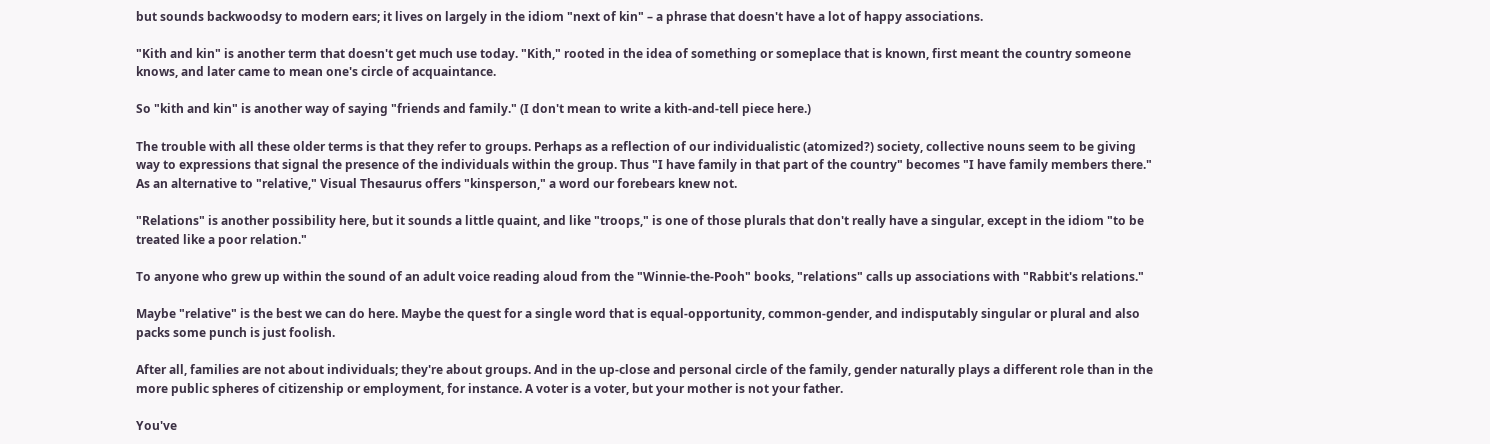but sounds backwoodsy to modern ears; it lives on largely in the idiom "next of kin" – a phrase that doesn't have a lot of happy associations.

"Kith and kin" is another term that doesn't get much use today. "Kith," rooted in the idea of something or someplace that is known, first meant the country someone knows, and later came to mean one's circle of acquaintance.

So "kith and kin" is another way of saying "friends and family." (I don't mean to write a kith-and-tell piece here.)

The trouble with all these older terms is that they refer to groups. Perhaps as a reflection of our individualistic (atomized?) society, collective nouns seem to be giving way to expressions that signal the presence of the individuals within the group. Thus "I have family in that part of the country" becomes "I have family members there." As an alternative to "relative," Visual Thesaurus offers "kinsperson," a word our forebears knew not.

"Relations" is another possibility here, but it sounds a little quaint, and like "troops," is one of those plurals that don't really have a singular, except in the idiom "to be treated like a poor relation."

To anyone who grew up within the sound of an adult voice reading aloud from the "Winnie-the-Pooh" books, "relations" calls up associations with "Rabbit's relations."

Maybe "relative" is the best we can do here. Maybe the quest for a single word that is equal-opportunity, common-gender, and indisputably singular or plural and also packs some punch is just foolish.

After all, families are not about individuals; they're about groups. And in the up-close and personal circle of the family, gender naturally plays a different role than in the more public spheres of citizenship or employment, for instance. A voter is a voter, but your mother is not your father.

You've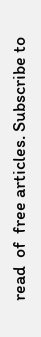read  of  free articles. Subscribe to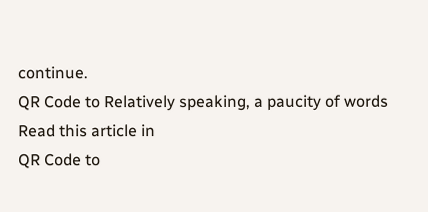continue.
QR Code to Relatively speaking, a paucity of words
Read this article in
QR Code to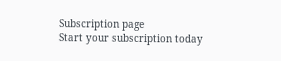Subscription page
Start your subscription today